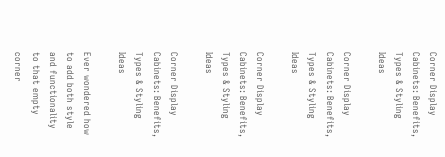Corner Display Cabinets: Benefits, Types & Styling Ideas

Corner Display Cabinets: Benefits, Types & Styling Ideas

Corner Display Cabinets: Benefits, Types & Styling Ideas

Corner Display Cabinets: Benefits, Types & Styling Ideas

Ever wondered how to add both style and functionality to that empty corner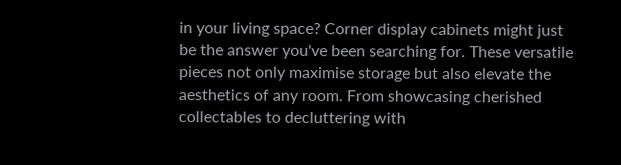in your living space? Corner display cabinets might just be the answer you've been searching for. These versatile pieces not only maximise storage but also elevate the aesthetics of any room. From showcasing cherished collectables to decluttering with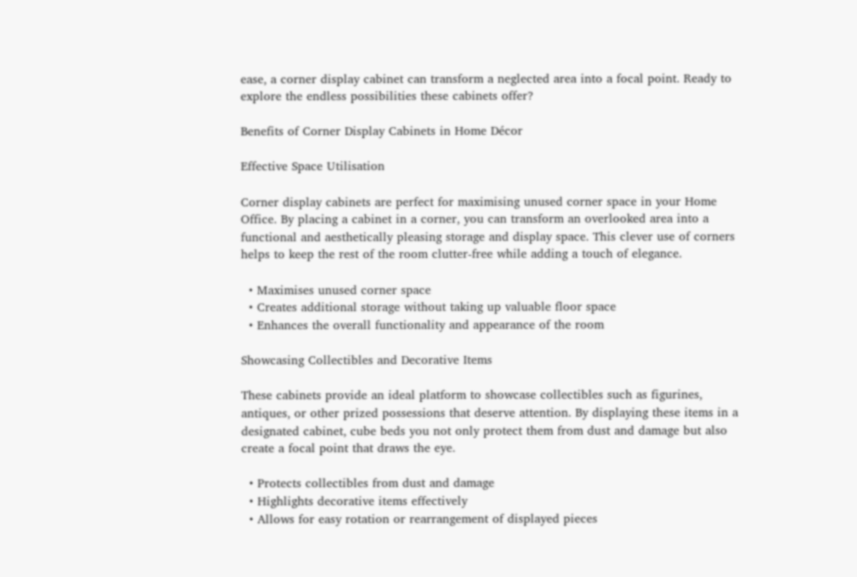ease, a corner display cabinet can transform a neglected area into a focal point. Ready to explore the endless possibilities these cabinets offer?

Benefits of Corner Display Cabinets in Home Décor

Effective Space Utilisation

Corner display cabinets are perfect for maximising unused corner space in your Home Office. By placing a cabinet in a corner, you can transform an overlooked area into a functional and aesthetically pleasing storage and display space. This clever use of corners helps to keep the rest of the room clutter-free while adding a touch of elegance.

  • Maximises unused corner space
  • Creates additional storage without taking up valuable floor space
  • Enhances the overall functionality and appearance of the room

Showcasing Collectibles and Decorative Items

These cabinets provide an ideal platform to showcase collectibles such as figurines, antiques, or other prized possessions that deserve attention. By displaying these items in a designated cabinet, cube beds you not only protect them from dust and damage but also create a focal point that draws the eye.

  • Protects collectibles from dust and damage
  • Highlights decorative items effectively
  • Allows for easy rotation or rearrangement of displayed pieces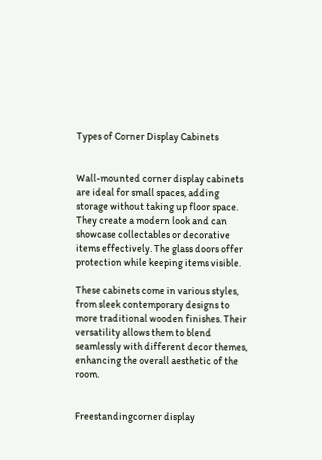Types of Corner Display Cabinets


Wall-mounted corner display cabinets are ideal for small spaces, adding storage without taking up floor space. They create a modern look and can showcase collectables or decorative items effectively. The glass doors offer protection while keeping items visible.

These cabinets come in various styles, from sleek contemporary designs to more traditional wooden finishes. Their versatility allows them to blend seamlessly with different decor themes, enhancing the overall aesthetic of the room.


Freestandingcorner display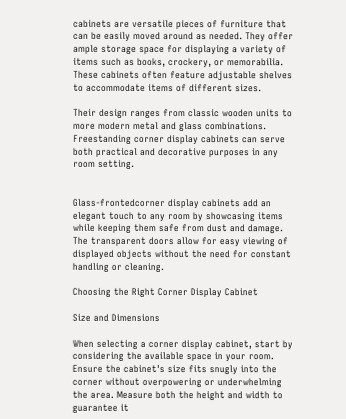cabinets are versatile pieces of furniture that can be easily moved around as needed. They offer ample storage space for displaying a variety of items such as books, crockery, or memorabilia. These cabinets often feature adjustable shelves to accommodate items of different sizes.

Their design ranges from classic wooden units to more modern metal and glass combinations. Freestanding corner display cabinets can serve both practical and decorative purposes in any room setting.


Glass-frontedcorner display cabinets add an elegant touch to any room by showcasing items while keeping them safe from dust and damage. The transparent doors allow for easy viewing of displayed objects without the need for constant handling or cleaning.

Choosing the Right Corner Display Cabinet

Size and Dimensions

When selecting a corner display cabinet, start by considering the available space in your room. Ensure the cabinet's size fits snugly into the corner without overpowering or underwhelming the area. Measure both the height and width to guarantee it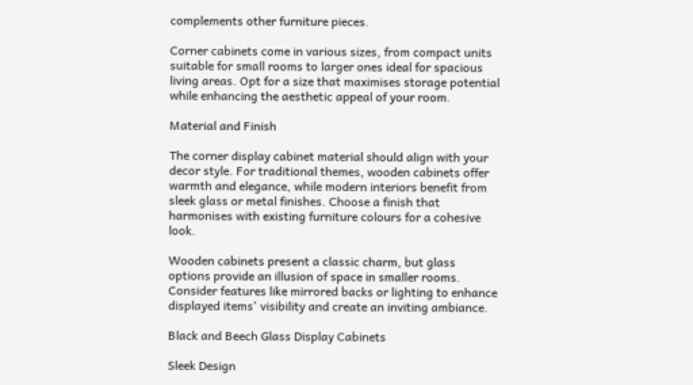complements other furniture pieces.

Corner cabinets come in various sizes, from compact units suitable for small rooms to larger ones ideal for spacious living areas. Opt for a size that maximises storage potential while enhancing the aesthetic appeal of your room.

Material and Finish

The corner display cabinet material should align with your decor style. For traditional themes, wooden cabinets offer warmth and elegance, while modern interiors benefit from sleek glass or metal finishes. Choose a finish that harmonises with existing furniture colours for a cohesive look.

Wooden cabinets present a classic charm, but glass options provide an illusion of space in smaller rooms. Consider features like mirrored backs or lighting to enhance displayed items' visibility and create an inviting ambiance.

Black and Beech Glass Display Cabinets

Sleek Design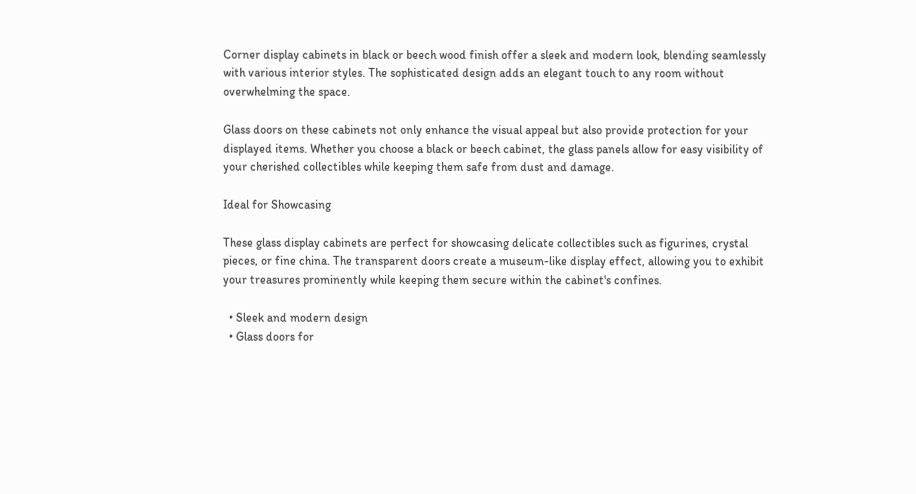Corner display cabinets in black or beech wood finish offer a sleek and modern look, blending seamlessly with various interior styles. The sophisticated design adds an elegant touch to any room without overwhelming the space.

Glass doors on these cabinets not only enhance the visual appeal but also provide protection for your displayed items. Whether you choose a black or beech cabinet, the glass panels allow for easy visibility of your cherished collectibles while keeping them safe from dust and damage.

Ideal for Showcasing

These glass display cabinets are perfect for showcasing delicate collectibles such as figurines, crystal pieces, or fine china. The transparent doors create a museum-like display effect, allowing you to exhibit your treasures prominently while keeping them secure within the cabinet's confines.

  • Sleek and modern design
  • Glass doors for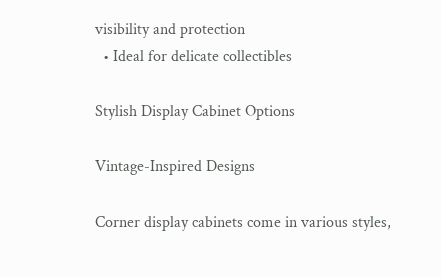visibility and protection
  • Ideal for delicate collectibles

Stylish Display Cabinet Options

Vintage-Inspired Designs

Corner display cabinets come in various styles,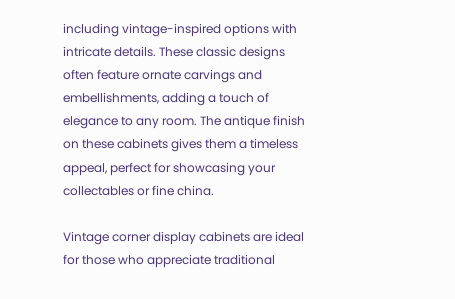including vintage-inspired options with intricate details. These classic designs often feature ornate carvings and embellishments, adding a touch of elegance to any room. The antique finish on these cabinets gives them a timeless appeal, perfect for showcasing your collectables or fine china.

Vintage corner display cabinets are ideal for those who appreciate traditional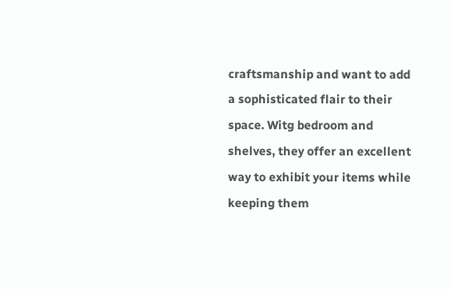craftsmanship and want to add a sophisticated flair to their space. Witg bedroom and shelves, they offer an excellent way to exhibit your items while keeping them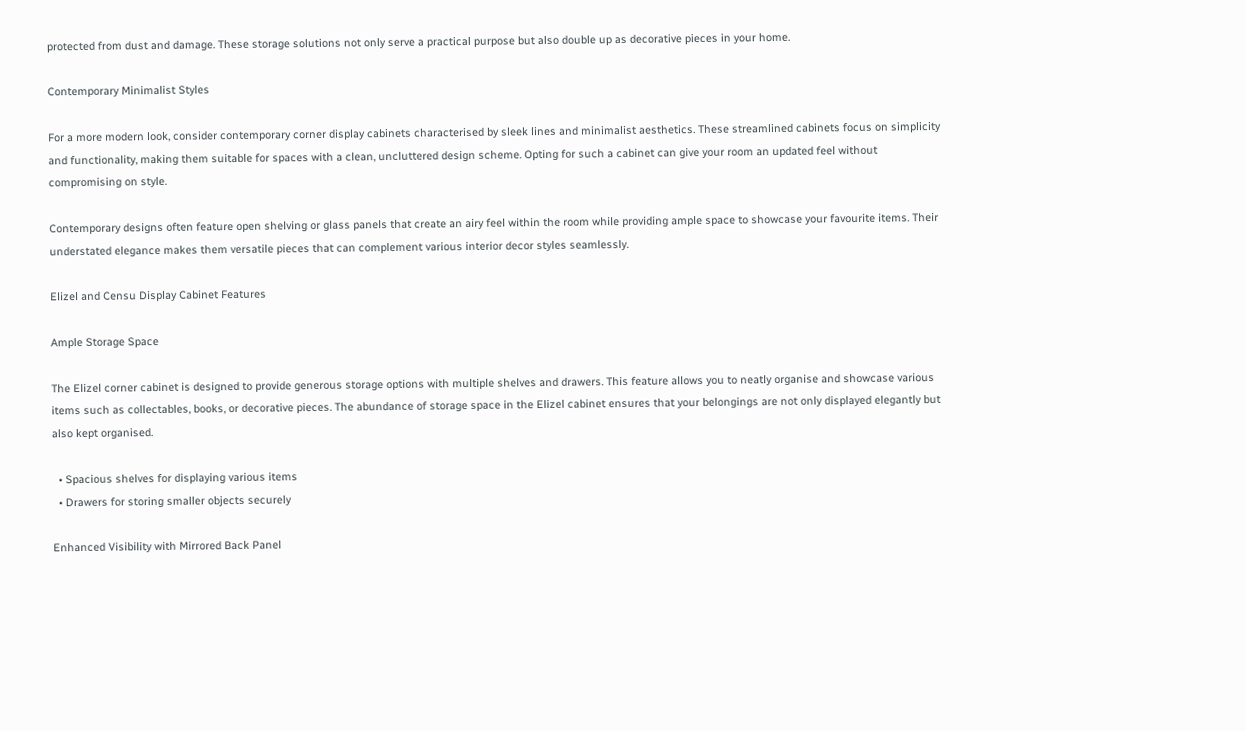protected from dust and damage. These storage solutions not only serve a practical purpose but also double up as decorative pieces in your home.

Contemporary Minimalist Styles

For a more modern look, consider contemporary corner display cabinets characterised by sleek lines and minimalist aesthetics. These streamlined cabinets focus on simplicity and functionality, making them suitable for spaces with a clean, uncluttered design scheme. Opting for such a cabinet can give your room an updated feel without compromising on style.

Contemporary designs often feature open shelving or glass panels that create an airy feel within the room while providing ample space to showcase your favourite items. Their understated elegance makes them versatile pieces that can complement various interior decor styles seamlessly.

Elizel and Censu Display Cabinet Features

Ample Storage Space

The Elizel corner cabinet is designed to provide generous storage options with multiple shelves and drawers. This feature allows you to neatly organise and showcase various items such as collectables, books, or decorative pieces. The abundance of storage space in the Elizel cabinet ensures that your belongings are not only displayed elegantly but also kept organised.

  • Spacious shelves for displaying various items
  • Drawers for storing smaller objects securely

Enhanced Visibility with Mirrored Back Panel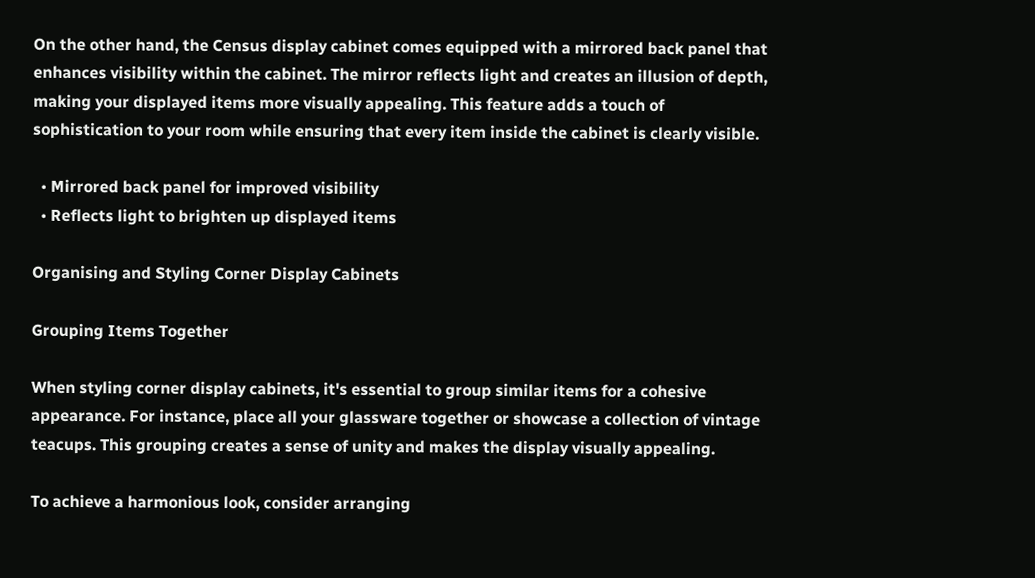On the other hand, the Census display cabinet comes equipped with a mirrored back panel that enhances visibility within the cabinet. The mirror reflects light and creates an illusion of depth, making your displayed items more visually appealing. This feature adds a touch of sophistication to your room while ensuring that every item inside the cabinet is clearly visible.

  • Mirrored back panel for improved visibility
  • Reflects light to brighten up displayed items

Organising and Styling Corner Display Cabinets

Grouping Items Together

When styling corner display cabinets, it's essential to group similar items for a cohesive appearance. For instance, place all your glassware together or showcase a collection of vintage teacups. This grouping creates a sense of unity and makes the display visually appealing.

To achieve a harmonious look, consider arranging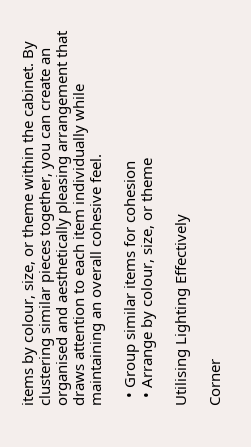items by colour, size, or theme within the cabinet. By clustering similar pieces together, you can create an organised and aesthetically pleasing arrangement that draws attention to each item individually while maintaining an overall cohesive feel.

  • Group similar items for cohesion
  • Arrange by colour, size, or theme

Utilising Lighting Effectively

Corner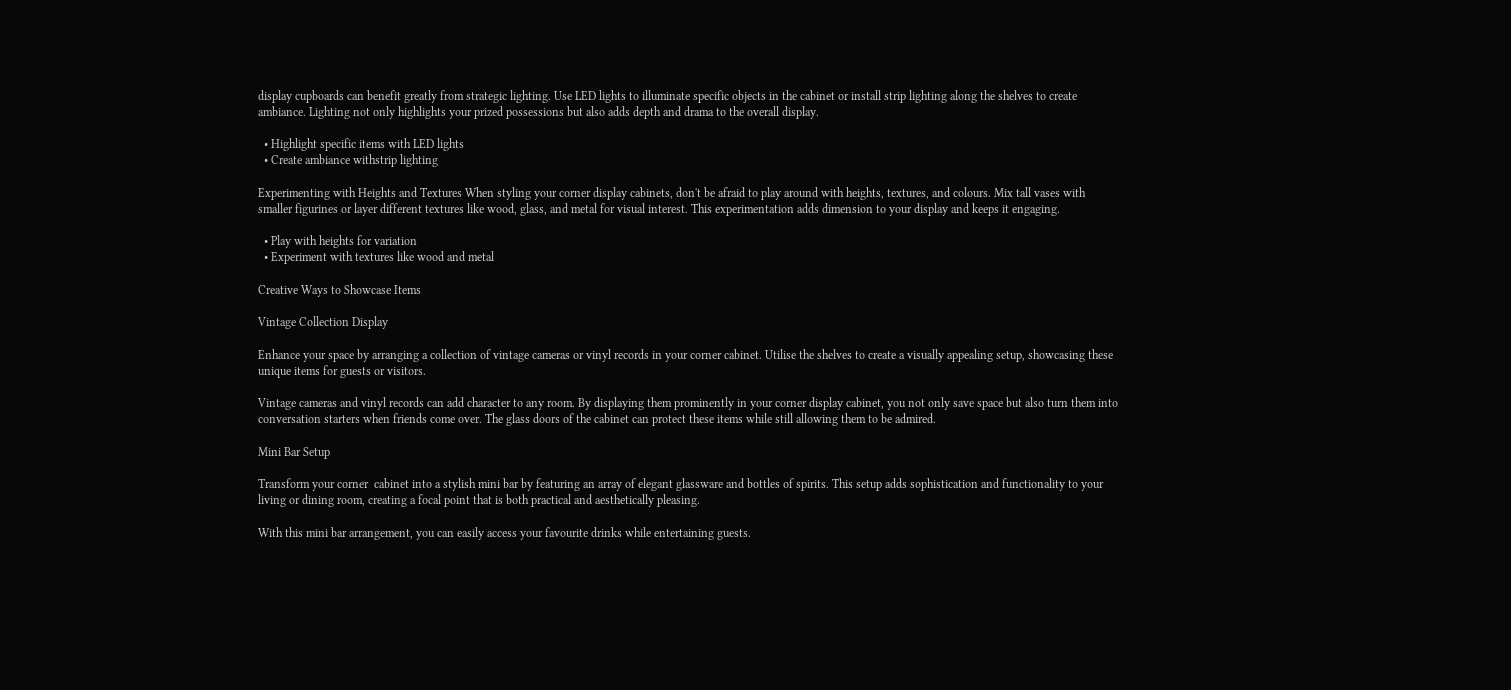display cupboards can benefit greatly from strategic lighting. Use LED lights to illuminate specific objects in the cabinet or install strip lighting along the shelves to create ambiance. Lighting not only highlights your prized possessions but also adds depth and drama to the overall display.

  • Highlight specific items with LED lights
  • Create ambiance withstrip lighting

Experimenting with Heights and Textures When styling your corner display cabinets, don't be afraid to play around with heights, textures, and colours. Mix tall vases with smaller figurines or layer different textures like wood, glass, and metal for visual interest. This experimentation adds dimension to your display and keeps it engaging.

  • Play with heights for variation
  • Experiment with textures like wood and metal

Creative Ways to Showcase Items

Vintage Collection Display

Enhance your space by arranging a collection of vintage cameras or vinyl records in your corner cabinet. Utilise the shelves to create a visually appealing setup, showcasing these unique items for guests or visitors.

Vintage cameras and vinyl records can add character to any room. By displaying them prominently in your corner display cabinet, you not only save space but also turn them into conversation starters when friends come over. The glass doors of the cabinet can protect these items while still allowing them to be admired.

Mini Bar Setup

Transform your corner  cabinet into a stylish mini bar by featuring an array of elegant glassware and bottles of spirits. This setup adds sophistication and functionality to your living or dining room, creating a focal point that is both practical and aesthetically pleasing.

With this mini bar arrangement, you can easily access your favourite drinks while entertaining guests.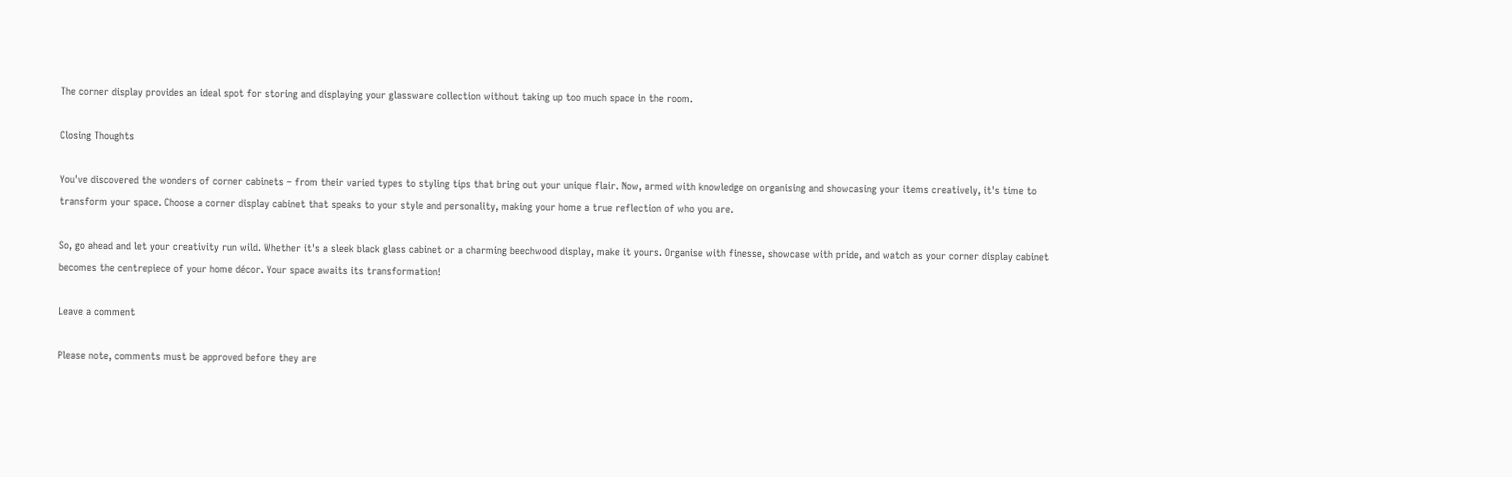The corner display provides an ideal spot for storing and displaying your glassware collection without taking up too much space in the room.

Closing Thoughts

You've discovered the wonders of corner cabinets – from their varied types to styling tips that bring out your unique flair. Now, armed with knowledge on organising and showcasing your items creatively, it's time to transform your space. Choose a corner display cabinet that speaks to your style and personality, making your home a true reflection of who you are.

So, go ahead and let your creativity run wild. Whether it's a sleek black glass cabinet or a charming beechwood display, make it yours. Organise with finesse, showcase with pride, and watch as your corner display cabinet becomes the centrepiece of your home décor. Your space awaits its transformation!

Leave a comment

Please note, comments must be approved before they are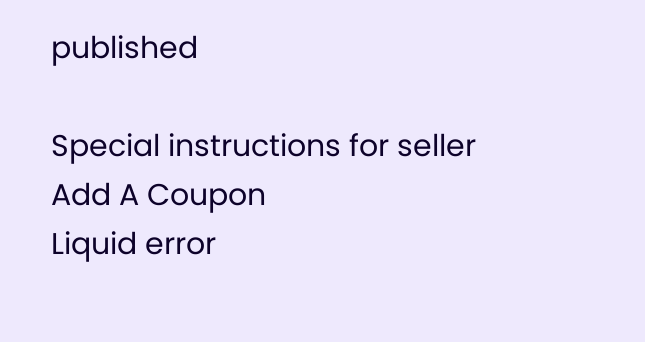published

Special instructions for seller
Add A Coupon
Liquid error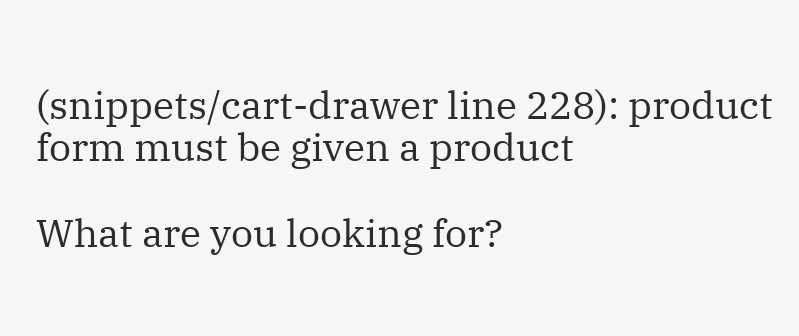(snippets/cart-drawer line 228): product form must be given a product

What are you looking for?